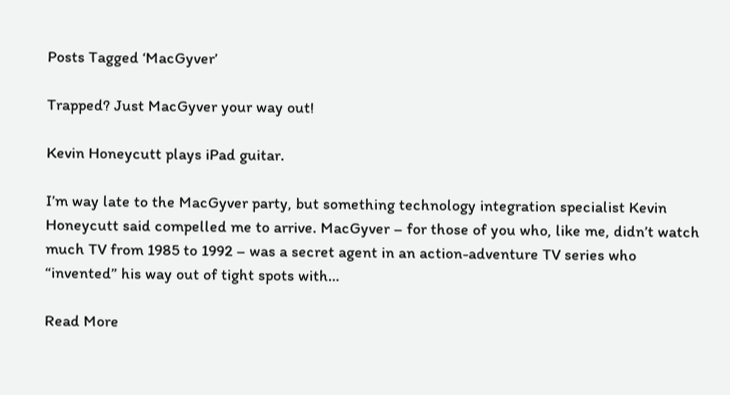Posts Tagged ‘MacGyver’

Trapped? Just MacGyver your way out!

Kevin Honeycutt plays iPad guitar.

I’m way late to the MacGyver party, but something technology integration specialist Kevin Honeycutt said compelled me to arrive. MacGyver – for those of you who, like me, didn’t watch much TV from 1985 to 1992 – was a secret agent in an action-adventure TV series who “invented” his way out of tight spots with…

Read More